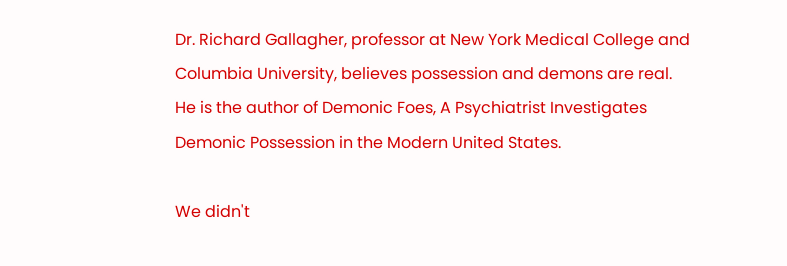Dr. Richard Gallagher, professor at New York Medical College and Columbia University, believes possession and demons are real. He is the author of Demonic Foes, A Psychiatrist Investigates Demonic Possession in the Modern United States.

We didn't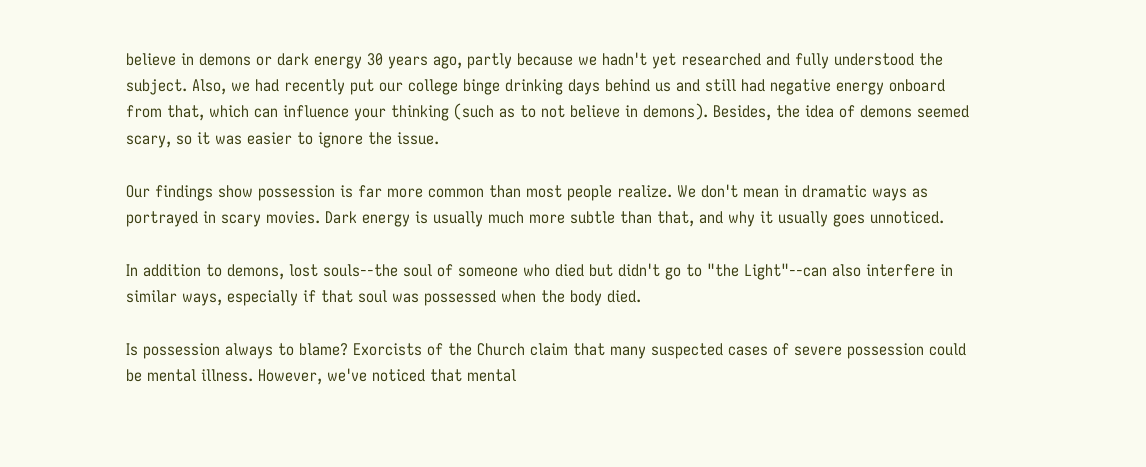believe in demons or dark energy 30 years ago, partly because we hadn't yet researched and fully understood the subject. Also, we had recently put our college binge drinking days behind us and still had negative energy onboard from that, which can influence your thinking (such as to not believe in demons). Besides, the idea of demons seemed scary, so it was easier to ignore the issue.

Our findings show possession is far more common than most people realize. We don't mean in dramatic ways as portrayed in scary movies. Dark energy is usually much more subtle than that, and why it usually goes unnoticed.

In addition to demons, lost souls--the soul of someone who died but didn't go to "the Light"--can also interfere in similar ways, especially if that soul was possessed when the body died.

Is possession always to blame? Exorcists of the Church claim that many suspected cases of severe possession could be mental illness. However, we've noticed that mental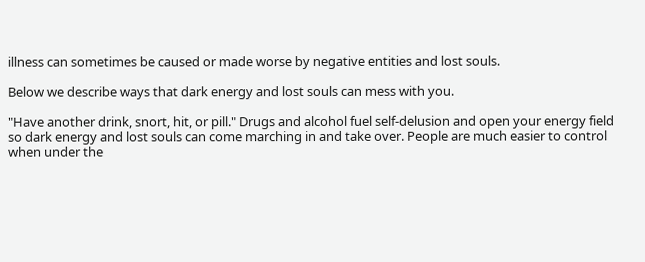illness can sometimes be caused or made worse by negative entities and lost souls.

Below we describe ways that dark energy and lost souls can mess with you.

"Have another drink, snort, hit, or pill." Drugs and alcohol fuel self-delusion and open your energy field so dark energy and lost souls can come marching in and take over. People are much easier to control when under the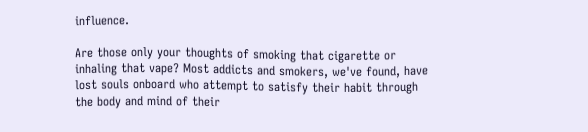influence.

Are those only your thoughts of smoking that cigarette or inhaling that vape? Most addicts and smokers, we've found, have lost souls onboard who attempt to satisfy their habit through the body and mind of their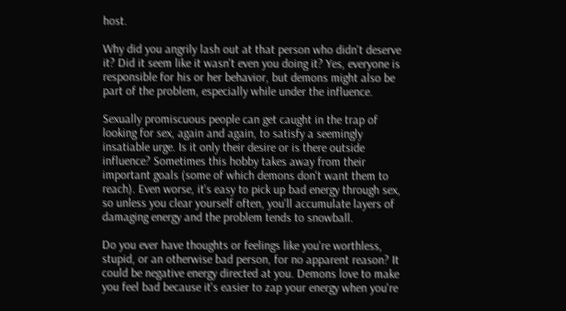host.

Why did you angrily lash out at that person who didn't deserve it? Did it seem like it wasn't even you doing it? Yes, everyone is responsible for his or her behavior, but demons might also be part of the problem, especially while under the influence.

Sexually promiscuous people can get caught in the trap of looking for sex, again and again, to satisfy a seemingly insatiable urge. Is it only their desire or is there outside influence? Sometimes this hobby takes away from their important goals (some of which demons don't want them to reach). Even worse, it's easy to pick up bad energy through sex, so unless you clear yourself often, you'll accumulate layers of damaging energy and the problem tends to snowball.

Do you ever have thoughts or feelings like you're worthless, stupid, or an otherwise bad person, for no apparent reason? It could be negative energy directed at you. Demons love to make you feel bad because it's easier to zap your energy when you're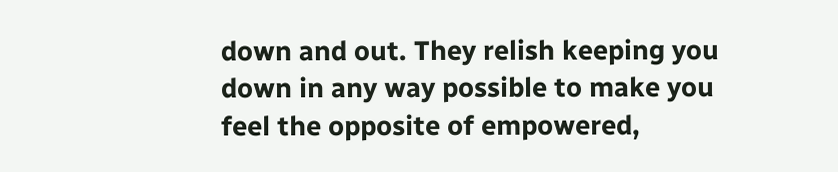down and out. They relish keeping you down in any way possible to make you feel the opposite of empowered,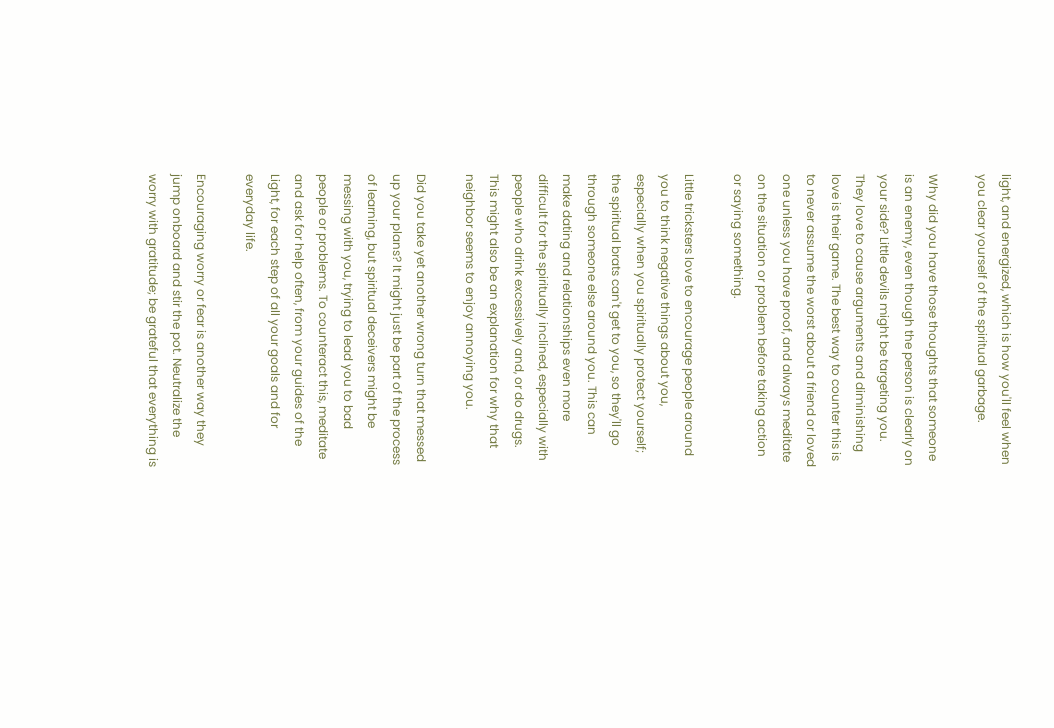light, and energized, which is how you'll feel when you clear yourself of the spiritual garbage.

Why did you have those thoughts that someone is an enemy, even though the person is clearly on your side? Little devils might be targeting you. They love to cause arguments and diminishing love is their game. The best way to counter this is to never assume the worst about a friend or loved one unless you have proof, and always meditate on the situation or problem before taking action or saying something.

Little tricksters love to encourage people around you to think negative things about you, especially when you spiritually protect yourself; the spiritual brats can't get to you, so they'll go through someone else around you. This can make dating and relationships even more difficult for the spiritually inclined, especially with people who drink excessively and, or do drugs. This might also be an explanation for why that neighbor seems to enjoy annoying you.

Did you take yet another wrong turn that messed up your plans? It might just be part of the process of learning, but spiritual deceivers might be messing with you, trying to lead you to bad people or problems. To counteract this, meditate and ask for help often, from your guides of the Light, for each step of all your goals and for everyday life.

Encouraging worry or fear is another way they jump onboard and stir the pot. Neutralize the worry with gratitude; be grateful that everything is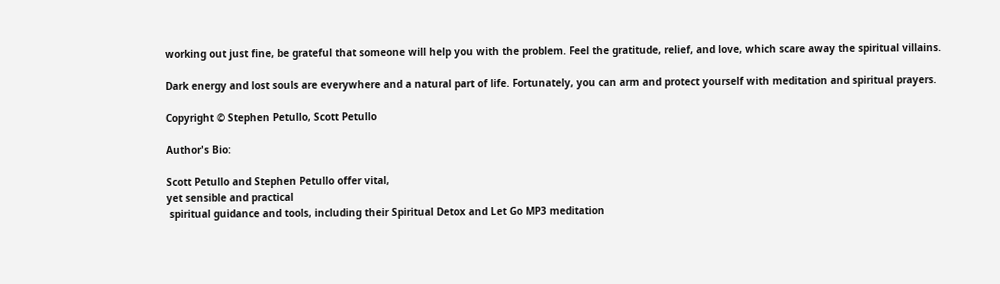working out just fine, be grateful that someone will help you with the problem. Feel the gratitude, relief, and love, which scare away the spiritual villains.

Dark energy and lost souls are everywhere and a natural part of life. Fortunately, you can arm and protect yourself with meditation and spiritual prayers.

Copyright © Stephen Petullo, Scott Petullo

Author's Bio:

Scott Petullo and Stephen Petullo offer vital,
yet sensible and practical
 spiritual guidance and tools, including their Spiritual Detox and Let Go MP3 meditation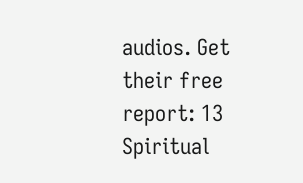audios. Get their free report: 13 Spiritual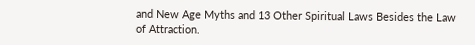and New Age Myths and 13 Other Spiritual Laws Besides the Law of Attraction.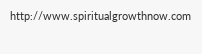http://www.spiritualgrowthnow.com